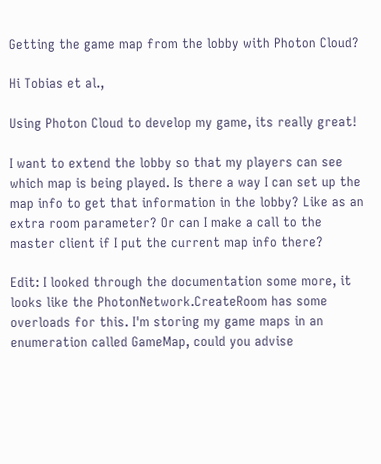Getting the game map from the lobby with Photon Cloud?

Hi Tobias et al.,

Using Photon Cloud to develop my game, its really great!

I want to extend the lobby so that my players can see which map is being played. Is there a way I can set up the map info to get that information in the lobby? Like as an extra room parameter? Or can I make a call to the master client if I put the current map info there?

Edit: I looked through the documentation some more, it looks like the PhotonNetwork.CreateRoom has some overloads for this. I'm storing my game maps in an enumeration called GameMap, could you advise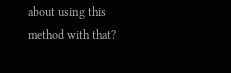about using this method with that?